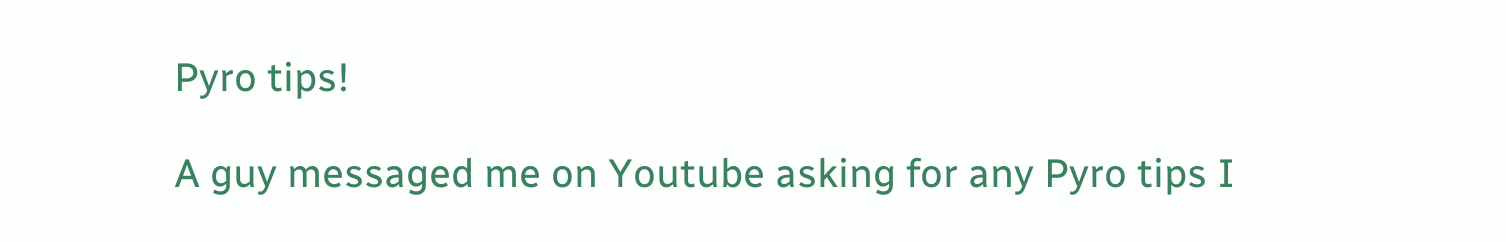Pyro tips!

A guy messaged me on Youtube asking for any Pyro tips I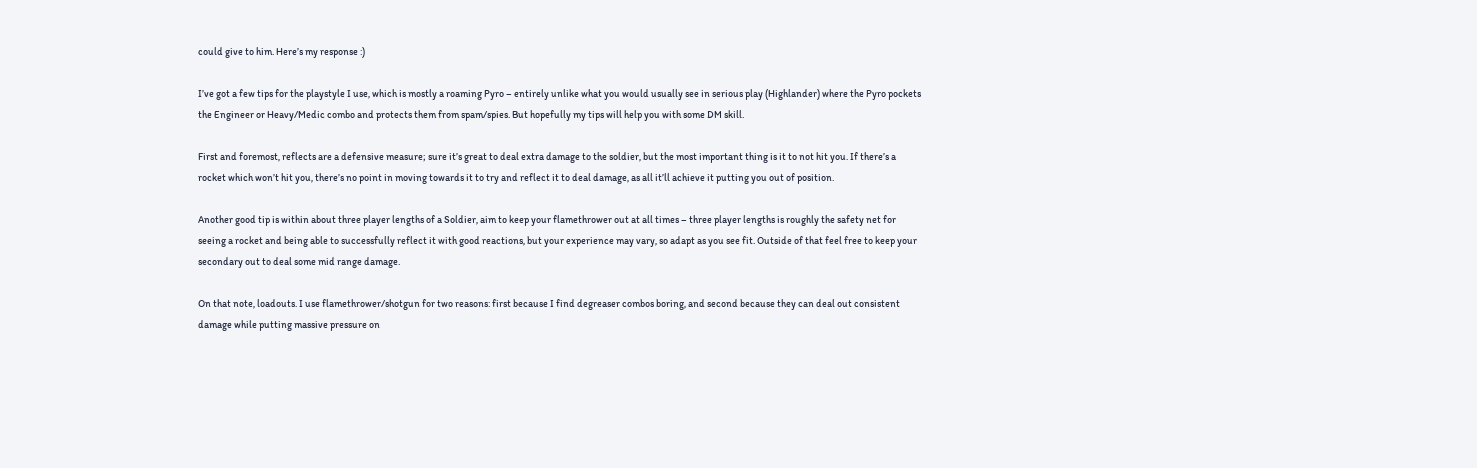could give to him. Here’s my response :)

I’ve got a few tips for the playstyle I use, which is mostly a roaming Pyro – entirely unlike what you would usually see in serious play (Highlander) where the Pyro pockets the Engineer or Heavy/Medic combo and protects them from spam/spies. But hopefully my tips will help you with some DM skill.

First and foremost, reflects are a defensive measure; sure it’s great to deal extra damage to the soldier, but the most important thing is it to not hit you. If there’s a rocket which won’t hit you, there’s no point in moving towards it to try and reflect it to deal damage, as all it’ll achieve it putting you out of position.

Another good tip is within about three player lengths of a Soldier, aim to keep your flamethrower out at all times – three player lengths is roughly the safety net for seeing a rocket and being able to successfully reflect it with good reactions, but your experience may vary, so adapt as you see fit. Outside of that feel free to keep your secondary out to deal some mid range damage.

On that note, loadouts. I use flamethrower/shotgun for two reasons: first because I find degreaser combos boring, and second because they can deal out consistent damage while putting massive pressure on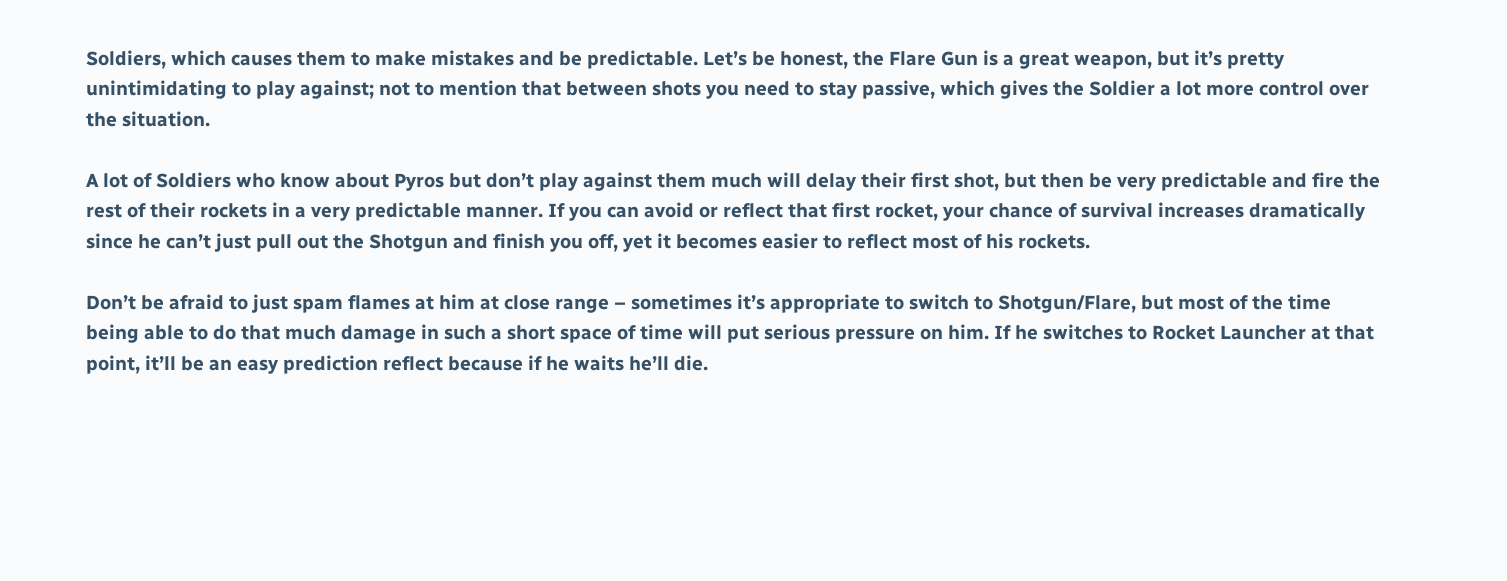Soldiers, which causes them to make mistakes and be predictable. Let’s be honest, the Flare Gun is a great weapon, but it’s pretty unintimidating to play against; not to mention that between shots you need to stay passive, which gives the Soldier a lot more control over the situation.

A lot of Soldiers who know about Pyros but don’t play against them much will delay their first shot, but then be very predictable and fire the rest of their rockets in a very predictable manner. If you can avoid or reflect that first rocket, your chance of survival increases dramatically since he can’t just pull out the Shotgun and finish you off, yet it becomes easier to reflect most of his rockets.

Don’t be afraid to just spam flames at him at close range – sometimes it’s appropriate to switch to Shotgun/Flare, but most of the time being able to do that much damage in such a short space of time will put serious pressure on him. If he switches to Rocket Launcher at that point, it’ll be an easy prediction reflect because if he waits he’ll die.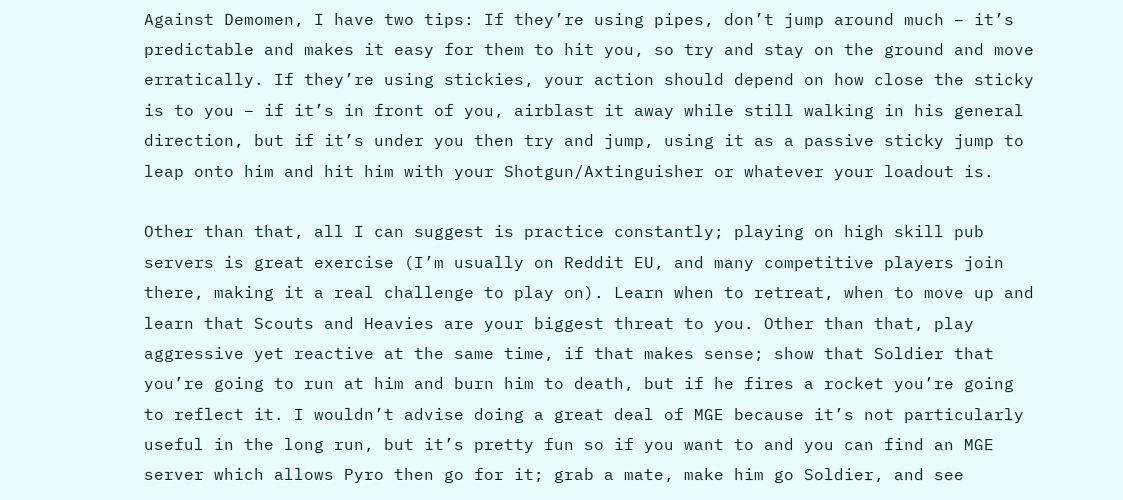Against Demomen, I have two tips: If they’re using pipes, don’t jump around much – it’s predictable and makes it easy for them to hit you, so try and stay on the ground and move erratically. If they’re using stickies, your action should depend on how close the sticky is to you – if it’s in front of you, airblast it away while still walking in his general direction, but if it’s under you then try and jump, using it as a passive sticky jump to leap onto him and hit him with your Shotgun/Axtinguisher or whatever your loadout is.

Other than that, all I can suggest is practice constantly; playing on high skill pub servers is great exercise (I’m usually on Reddit EU, and many competitive players join there, making it a real challenge to play on). Learn when to retreat, when to move up and learn that Scouts and Heavies are your biggest threat to you. Other than that, play aggressive yet reactive at the same time, if that makes sense; show that Soldier that you’re going to run at him and burn him to death, but if he fires a rocket you’re going to reflect it. I wouldn’t advise doing a great deal of MGE because it’s not particularly useful in the long run, but it’s pretty fun so if you want to and you can find an MGE server which allows Pyro then go for it; grab a mate, make him go Soldier, and see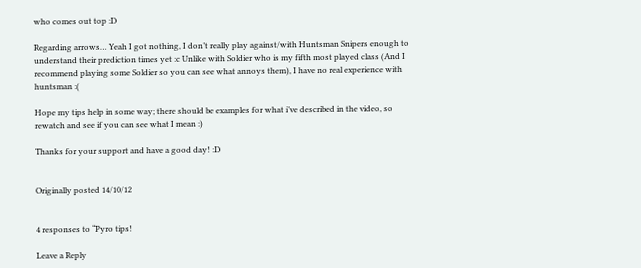who comes out top :D

Regarding arrows… Yeah I got nothing, I don’t really play against/with Huntsman Snipers enough to understand their prediction times yet :c Unlike with Soldier who is my fifth most played class (And I recommend playing some Soldier so you can see what annoys them), I have no real experience with huntsman :(

Hope my tips help in some way; there should be examples for what i’ve described in the video, so rewatch and see if you can see what I mean :)

Thanks for your support and have a good day! :D


Originally posted 14/10/12


4 responses to “Pyro tips!

Leave a Reply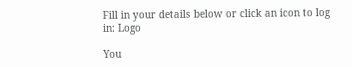Fill in your details below or click an icon to log in: Logo

You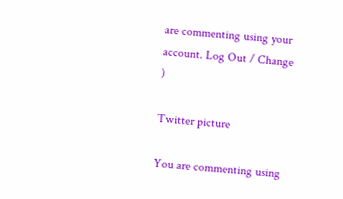are commenting using your account. Log Out / Change )

Twitter picture

You are commenting using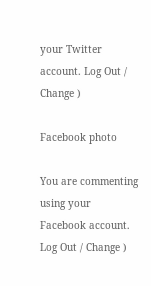your Twitter account. Log Out / Change )

Facebook photo

You are commenting using your Facebook account. Log Out / Change )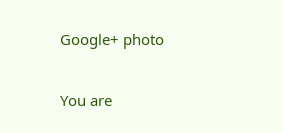Google+ photo

You are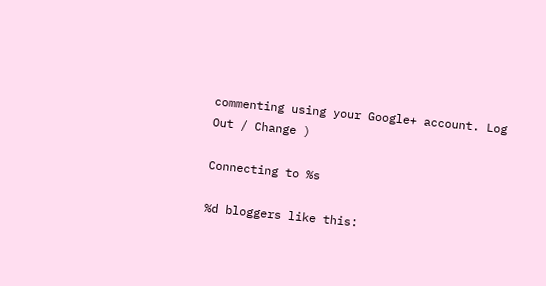commenting using your Google+ account. Log Out / Change )

Connecting to %s

%d bloggers like this: